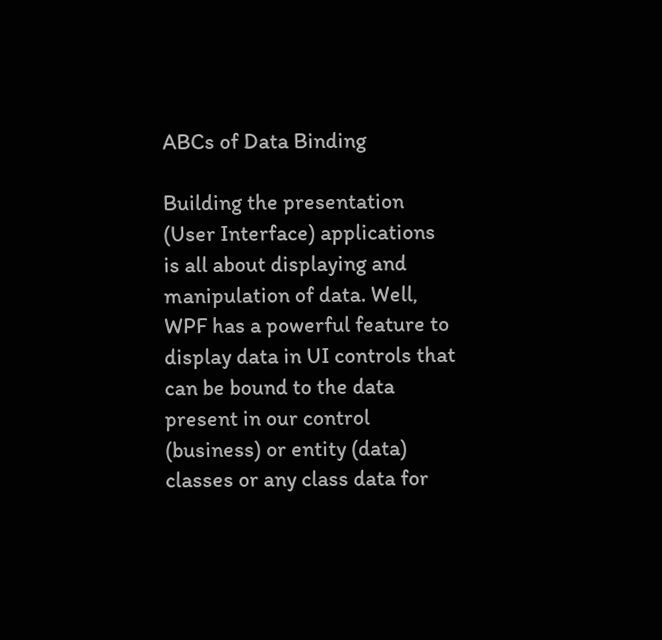ABCs of Data Binding

Building the presentation (User Interface) applications is all about displaying and manipulation of data. Well, WPF has a powerful feature to display data in UI controls that can be bound to the data present in our control (business) or entity (data) classes or any class data for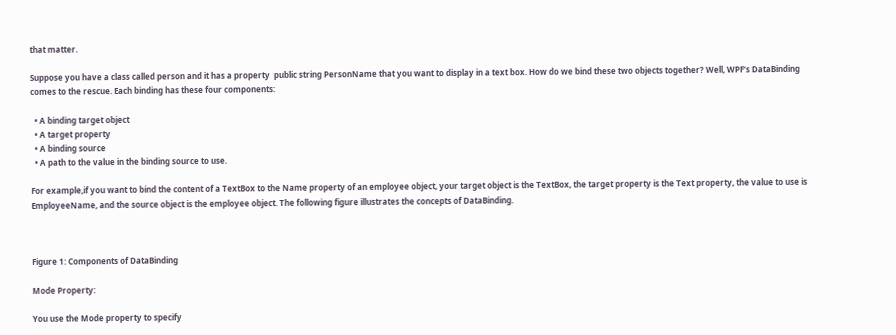that matter.

Suppose you have a class called person and it has a property  public string PersonName that you want to display in a text box. How do we bind these two objects together? Well, WPF’s DataBinding comes to the rescue. Each binding has these four components:

  • A binding target object
  • A target property
  • A binding source
  • A path to the value in the binding source to use.

For example,if you want to bind the content of a TextBox to the Name property of an employee object, your target object is the TextBox, the target property is the Text property, the value to use is EmployeeName, and the source object is the employee object. The following figure illustrates the concepts of DataBinding.



Figure 1: Components of DataBinding

Mode Property:

You use the Mode property to specify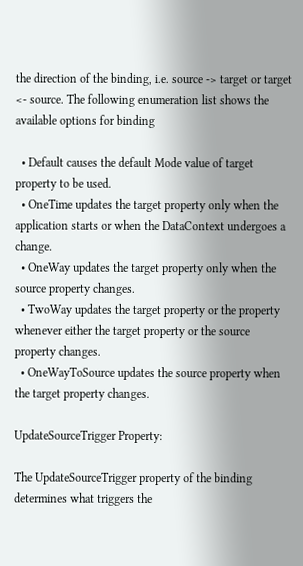the direction of the binding, i.e. source -> target or target <- source. The following enumeration list shows the available options for binding

  • Default causes the default Mode value of target property to be used.
  • OneTime updates the target property only when the application starts or when the DataContext undergoes a change.
  • OneWay updates the target property only when the source property changes.
  • TwoWay updates the target property or the property whenever either the target property or the source property changes.
  • OneWayToSource updates the source property when the target property changes.

UpdateSourceTrigger Property:

The UpdateSourceTrigger property of the binding determines what triggers the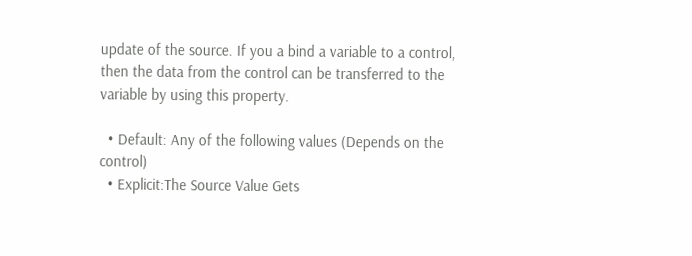update of the source. If you a bind a variable to a control, then the data from the control can be transferred to the variable by using this property.

  • Default: Any of the following values (Depends on the control)
  • Explicit:The Source Value Gets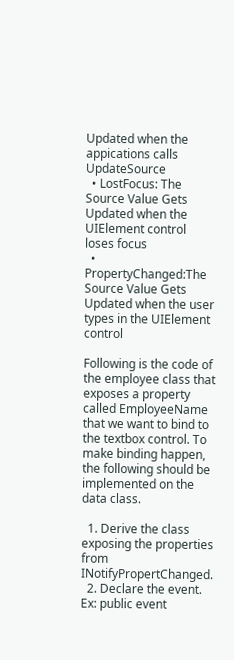Updated when the appications calls UpdateSource
  • LostFocus: The Source Value Gets Updated when the UIElement control loses focus
  • PropertyChanged:The Source Value Gets Updated when the user types in the UIElement control

Following is the code of the employee class that exposes a property called EmployeeName that we want to bind to the textbox control. To make binding happen, the following should be implemented on the data class.

  1. Derive the class exposing the properties from INotifyPropertChanged.
  2. Declare the event. Ex: public event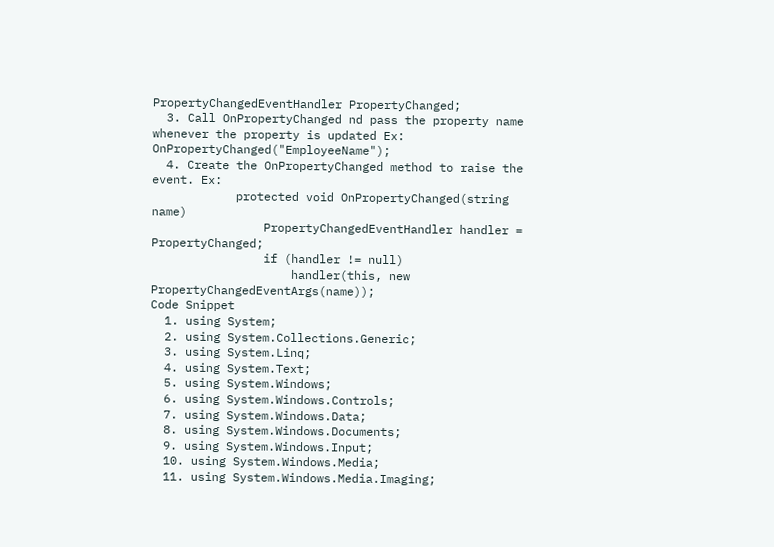PropertyChangedEventHandler PropertyChanged;
  3. Call OnPropertyChanged nd pass the property name whenever the property is updated Ex: OnPropertyChanged("EmployeeName");
  4. Create the OnPropertyChanged method to raise the event. Ex:
            protected void OnPropertyChanged(string name)
                PropertyChangedEventHandler handler = PropertyChanged;
                if (handler != null)
                    handler(this, new PropertyChangedEventArgs(name));
Code Snippet
  1. using System;
  2. using System.Collections.Generic;
  3. using System.Linq;
  4. using System.Text;
  5. using System.Windows;
  6. using System.Windows.Controls;
  7. using System.Windows.Data;
  8. using System.Windows.Documents;
  9. using System.Windows.Input;
  10. using System.Windows.Media;
  11. using System.Windows.Media.Imaging;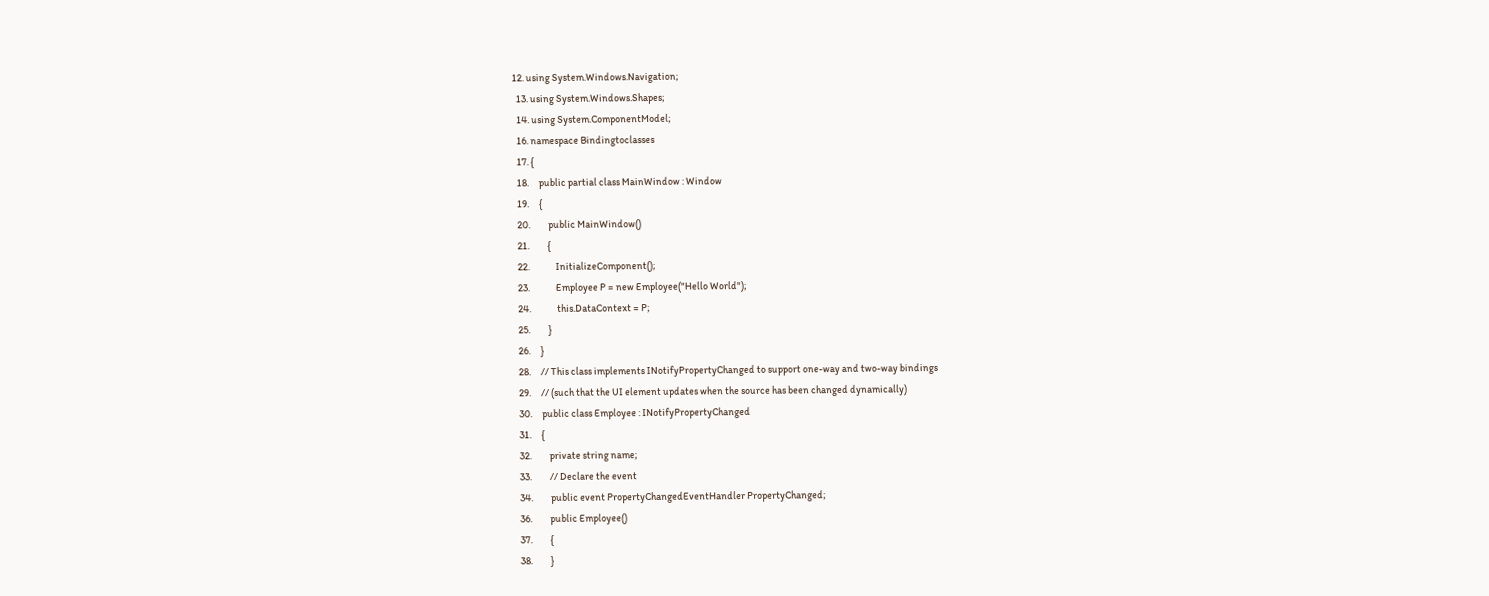12. using System.Windows.Navigation;
  13. using System.Windows.Shapes;
  14. using System.ComponentModel;
  16. namespace Bindingtoclasses
  17. {
  18.     public partial class MainWindow : Window
  19.     {
  20.         public MainWindow()
  21.         {
  22.             InitializeComponent();
  23.             Employee P = new Employee("Hello World");
  24.             this.DataContext = P;
  25.         }
  26.     }
  28.     // This class implements INotifyPropertyChanged to support one-way and two-way bindings
  29.     // (such that the UI element updates when the source has been changed dynamically)
  30.     public class Employee : INotifyPropertyChanged
  31.     {
  32.         private string name;
  33.         // Declare the event
  34.         public event PropertyChangedEventHandler PropertyChanged;
  36.         public Employee()
  37.         {
  38.         }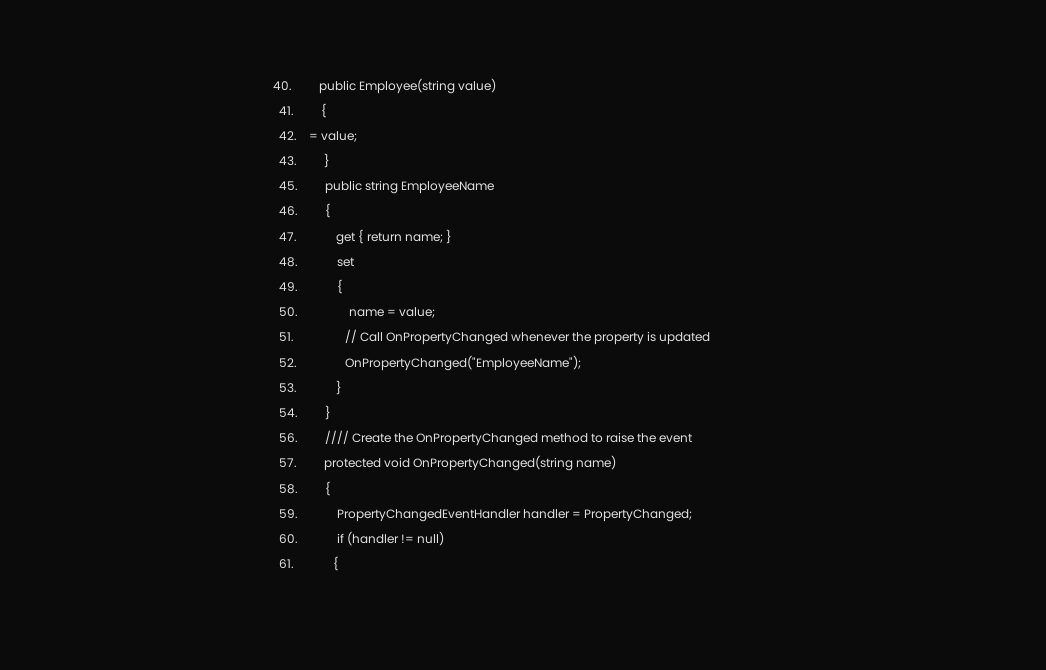40.         public Employee(string value)
  41.         {
  42.    = value;
  43.         }
  45.         public string EmployeeName
  46.         {
  47.             get { return name; }
  48.             set
  49.             {
  50.                 name = value;
  51.                 // Call OnPropertyChanged whenever the property is updated
  52.                OnPropertyChanged("EmployeeName");
  53.             }
  54.         }
  56.         //// Create the OnPropertyChanged method to raise the event
  57.         protected void OnPropertyChanged(string name)
  58.         {
  59.             PropertyChangedEventHandler handler = PropertyChanged;
  60.             if (handler != null)
  61.             {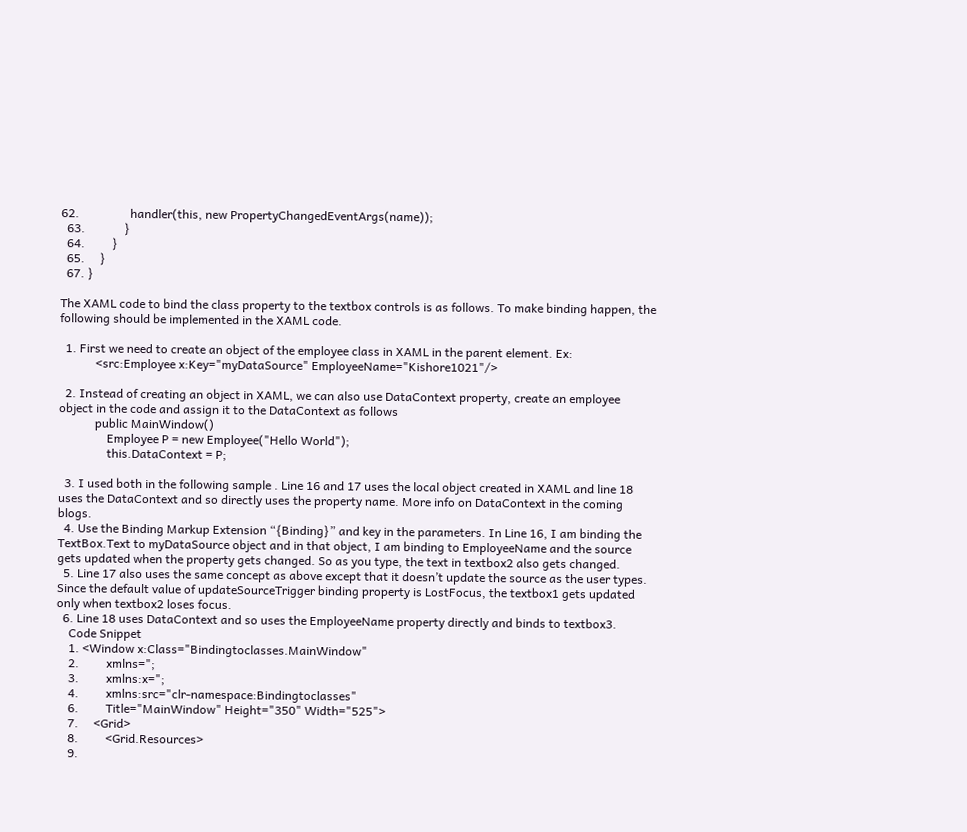62.                 handler(this, new PropertyChangedEventArgs(name));
  63.             }
  64.         }
  65.     }
  67. }

The XAML code to bind the class property to the textbox controls is as follows. To make binding happen, the following should be implemented in the XAML code.

  1. First we need to create an object of the employee class in XAML in the parent element. Ex:
            <src:Employee x:Key="myDataSource" EmployeeName="Kishore1021"/>

  2. Instead of creating an object in XAML, we can also use DataContext property, create an employee object in the code and assign it to the DataContext as follows
            public MainWindow()
                Employee P = new Employee("Hello World");
                this.DataContext = P;

  3. I used both in the following sample . Line 16 and 17 uses the local object created in XAML and line 18 uses the DataContext and so directly uses the property name. More info on DataContext in the coming blogs.
  4. Use the Binding Markup Extension “{Binding}” and key in the parameters. In Line 16, I am binding the TextBox.Text to myDataSource object and in that object, I am binding to EmployeeName and the source gets updated when the property gets changed. So as you type, the text in textbox2 also gets changed.
  5. Line 17 also uses the same concept as above except that it doesn’t update the source as the user types. Since the default value of updateSourceTrigger binding property is LostFocus, the textbox1 gets updated only when textbox2 loses focus.
  6. Line 18 uses DataContext and so uses the EmployeeName property directly and binds to textbox3.
    Code Snippet
    1. <Window x:Class="Bindingtoclasses.MainWindow"
    2.         xmlns=";
    3.         xmlns:x=";
    4.         xmlns:src="clr-namespace:Bindingtoclasses"
    6.         Title="MainWindow" Height="350" Width="525">
    7.     <Grid>
    8.         <Grid.Resources>
    9.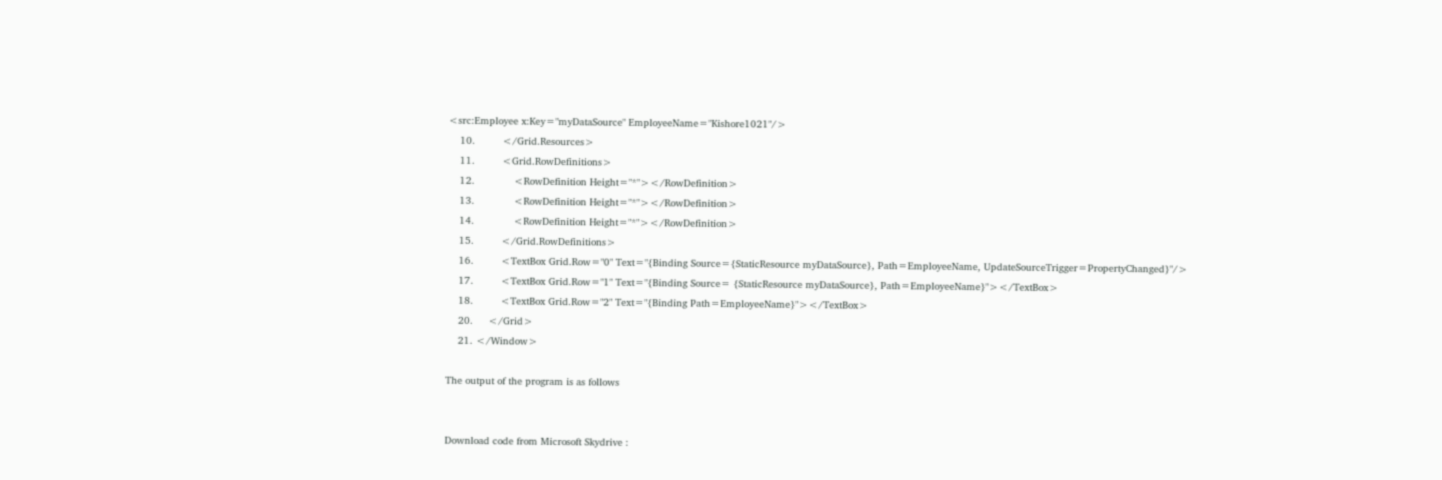<src:Employee x:Key="myDataSource" EmployeeName="Kishore1021"/>
    10.         </Grid.Resources>
    11.         <Grid.RowDefinitions>
    12.             <RowDefinition Height="*"></RowDefinition>
    13.             <RowDefinition Height="*"></RowDefinition>
    14.             <RowDefinition Height="*"></RowDefinition>
    15.         </Grid.RowDefinitions>
    16.         <TextBox Grid.Row="0" Text="{Binding Source={StaticResource myDataSource}, Path=EmployeeName, UpdateSourceTrigger=PropertyChanged}"/>
    17.         <TextBox Grid.Row="1" Text="{Binding Source= {StaticResource myDataSource}, Path=EmployeeName}"></TextBox>
    18.         <TextBox Grid.Row="2" Text="{Binding Path=EmployeeName}"></TextBox>
    20.     </Grid>
    21. </Window>

The output of the program is as follows


Download code from Microsoft Skydrive :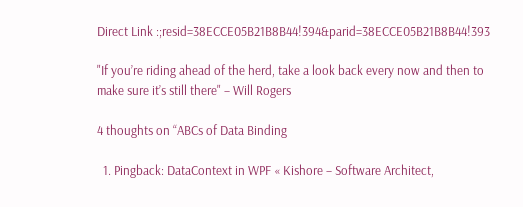Direct Link :;resid=38ECCE05B21B8B44!394&parid=38ECCE05B21B8B44!393

"If you’re riding ahead of the herd, take a look back every now and then to make sure it’s still there" – Will Rogers

4 thoughts on “ABCs of Data Binding

  1. Pingback: DataContext in WPF « Kishore – Software Architect,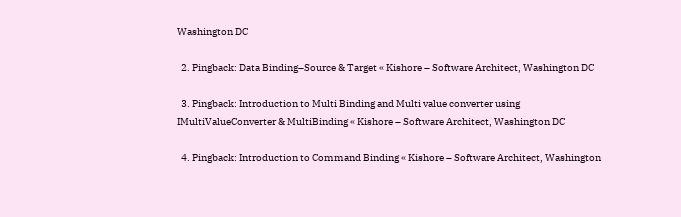Washington DC

  2. Pingback: Data Binding–Source & Target « Kishore – Software Architect, Washington DC

  3. Pingback: Introduction to Multi Binding and Multi value converter using IMultiValueConverter & MultiBinding « Kishore – Software Architect, Washington DC

  4. Pingback: Introduction to Command Binding « Kishore – Software Architect, Washington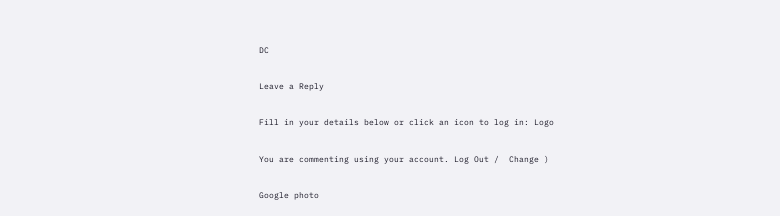DC

Leave a Reply

Fill in your details below or click an icon to log in: Logo

You are commenting using your account. Log Out /  Change )

Google photo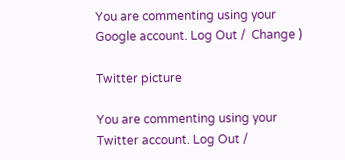You are commenting using your Google account. Log Out /  Change )

Twitter picture

You are commenting using your Twitter account. Log Out /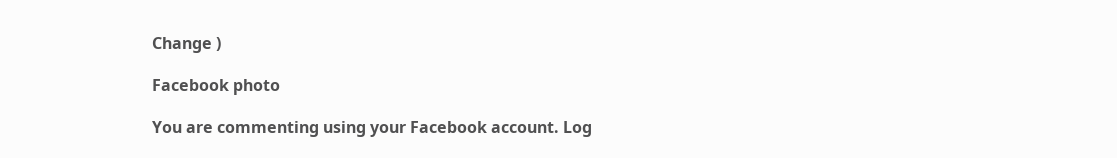Change )

Facebook photo

You are commenting using your Facebook account. Log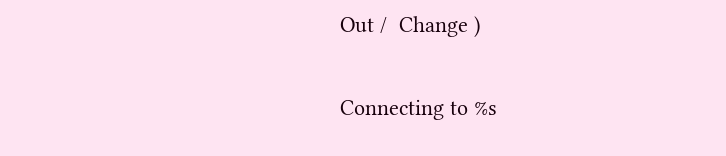Out /  Change )

Connecting to %s